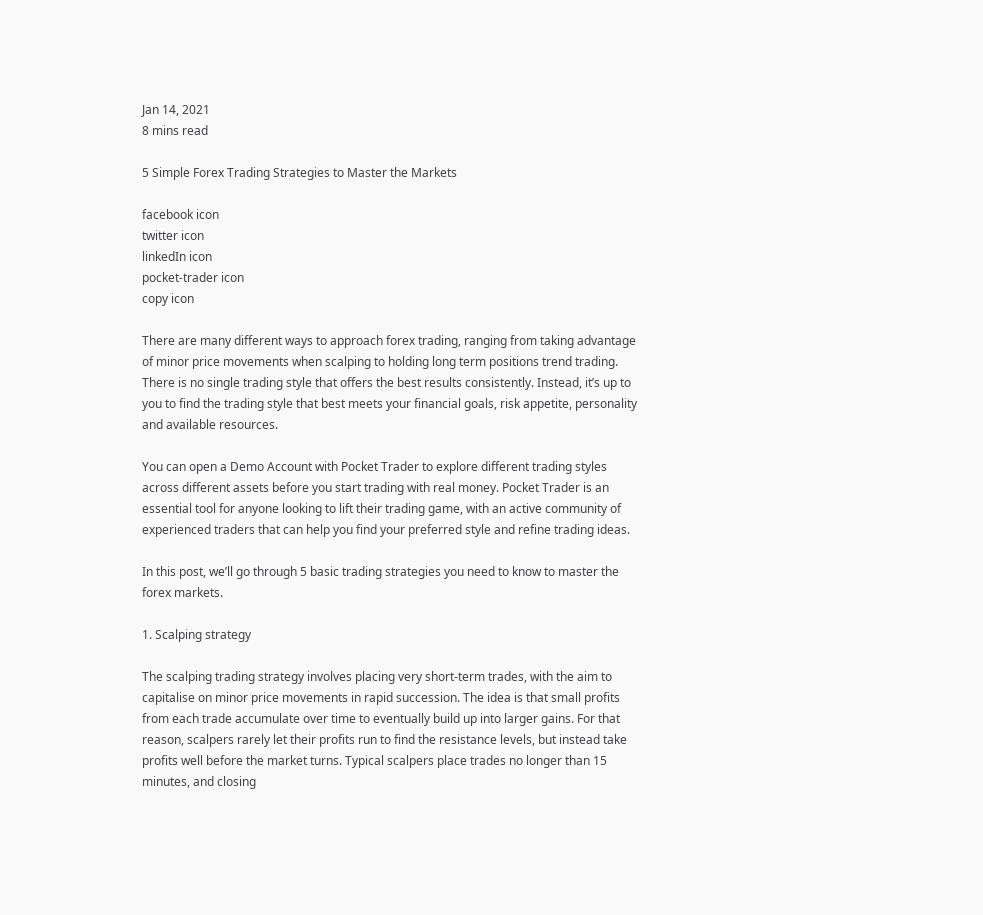Jan 14, 2021
8 mins read

5 Simple Forex Trading Strategies to Master the Markets

facebook icon
twitter icon
linkedIn icon
pocket-trader icon
copy icon

There are many different ways to approach forex trading, ranging from taking advantage of minor price movements when scalping to holding long term positions trend trading. There is no single trading style that offers the best results consistently. Instead, it’s up to you to find the trading style that best meets your financial goals, risk appetite, personality and available resources.

You can open a Demo Account with Pocket Trader to explore different trading styles across different assets before you start trading with real money. Pocket Trader is an essential tool for anyone looking to lift their trading game, with an active community of experienced traders that can help you find your preferred style and refine trading ideas.

In this post, we’ll go through 5 basic trading strategies you need to know to master the forex markets.

1. Scalping strategy

The scalping trading strategy involves placing very short-term trades, with the aim to capitalise on minor price movements in rapid succession. The idea is that small profits from each trade accumulate over time to eventually build up into larger gains. For that reason, scalpers rarely let their profits run to find the resistance levels, but instead take profits well before the market turns. Typical scalpers place trades no longer than 15 minutes, and closing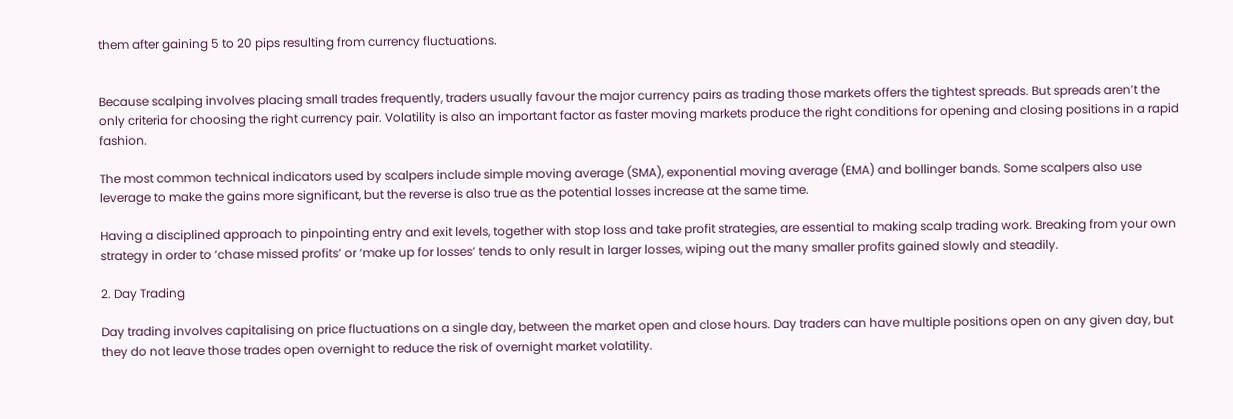them after gaining 5 to 20 pips resulting from currency fluctuations.


Because scalping involves placing small trades frequently, traders usually favour the major currency pairs as trading those markets offers the tightest spreads. But spreads aren’t the only criteria for choosing the right currency pair. Volatility is also an important factor as faster moving markets produce the right conditions for opening and closing positions in a rapid fashion.

The most common technical indicators used by scalpers include simple moving average (SMA), exponential moving average (EMA) and bollinger bands. Some scalpers also use leverage to make the gains more significant, but the reverse is also true as the potential losses increase at the same time.

Having a disciplined approach to pinpointing entry and exit levels, together with stop loss and take profit strategies, are essential to making scalp trading work. Breaking from your own strategy in order to ‘chase missed profits’ or ‘make up for losses’ tends to only result in larger losses, wiping out the many smaller profits gained slowly and steadily.

2. Day Trading

Day trading involves capitalising on price fluctuations on a single day, between the market open and close hours. Day traders can have multiple positions open on any given day, but they do not leave those trades open overnight to reduce the risk of overnight market volatility.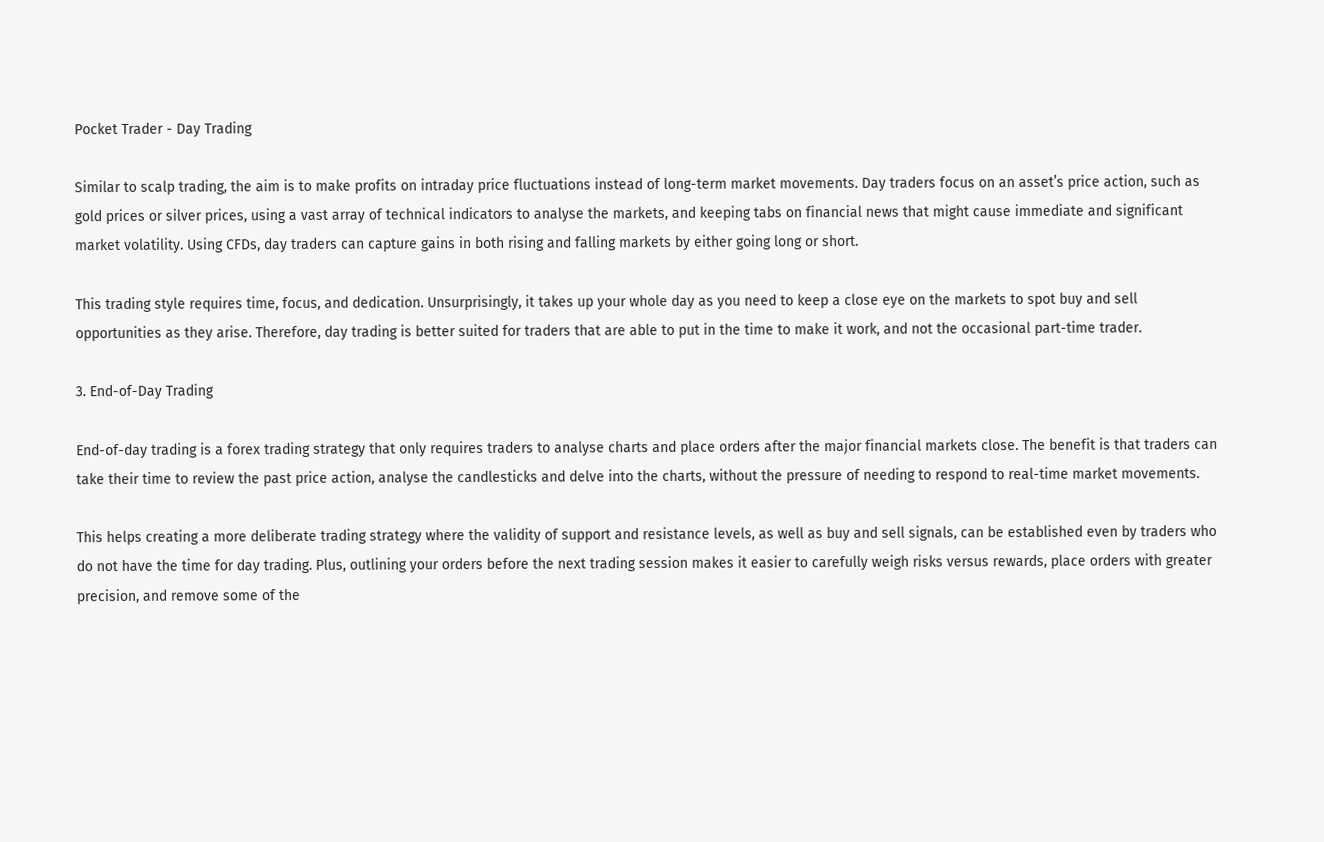Pocket Trader - Day Trading

Similar to scalp trading, the aim is to make profits on intraday price fluctuations instead of long-term market movements. Day traders focus on an asset’s price action, such as gold prices or silver prices, using a vast array of technical indicators to analyse the markets, and keeping tabs on financial news that might cause immediate and significant market volatility. Using CFDs, day traders can capture gains in both rising and falling markets by either going long or short.

This trading style requires time, focus, and dedication. Unsurprisingly, it takes up your whole day as you need to keep a close eye on the markets to spot buy and sell opportunities as they arise. Therefore, day trading is better suited for traders that are able to put in the time to make it work, and not the occasional part-time trader.

3. End-of-Day Trading

End-of-day trading is a forex trading strategy that only requires traders to analyse charts and place orders after the major financial markets close. The benefit is that traders can take their time to review the past price action, analyse the candlesticks and delve into the charts, without the pressure of needing to respond to real-time market movements.

This helps creating a more deliberate trading strategy where the validity of support and resistance levels, as well as buy and sell signals, can be established even by traders who do not have the time for day trading. Plus, outlining your orders before the next trading session makes it easier to carefully weigh risks versus rewards, place orders with greater precision, and remove some of the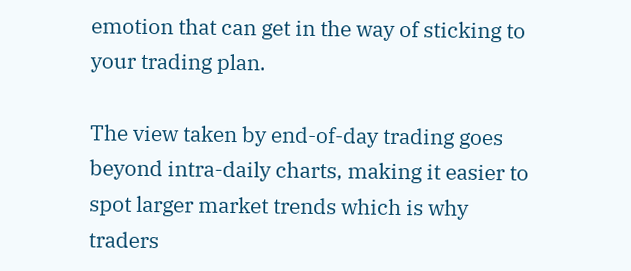emotion that can get in the way of sticking to your trading plan.

The view taken by end-of-day trading goes beyond intra-daily charts, making it easier to spot larger market trends which is why traders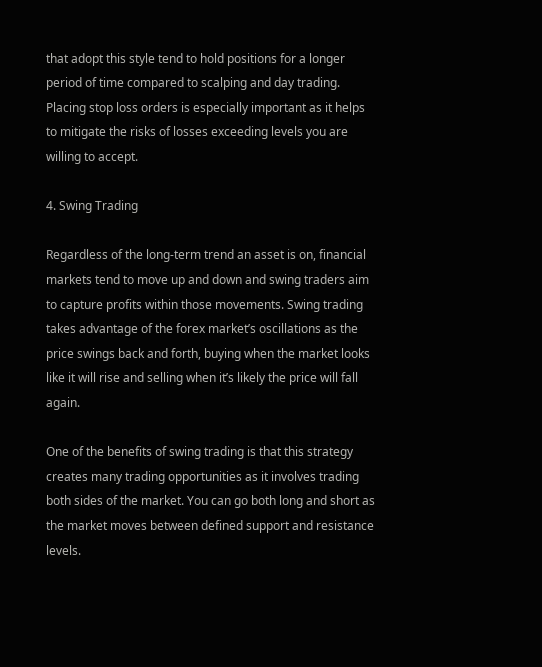that adopt this style tend to hold positions for a longer period of time compared to scalping and day trading. Placing stop loss orders is especially important as it helps to mitigate the risks of losses exceeding levels you are willing to accept.

4. Swing Trading

Regardless of the long-term trend an asset is on, financial markets tend to move up and down and swing traders aim to capture profits within those movements. Swing trading takes advantage of the forex market’s oscillations as the price swings back and forth, buying when the market looks like it will rise and selling when it’s likely the price will fall again.

One of the benefits of swing trading is that this strategy creates many trading opportunities as it involves trading both sides of the market. You can go both long and short as the market moves between defined support and resistance levels.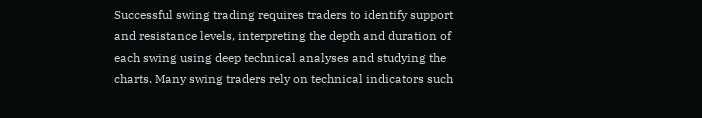Successful swing trading requires traders to identify support and resistance levels, interpreting the depth and duration of each swing using deep technical analyses and studying the charts. Many swing traders rely on technical indicators such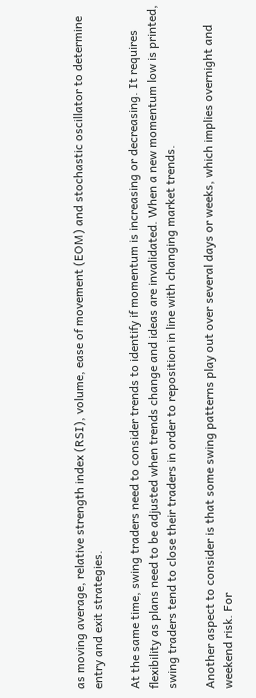as moving average, relative strength index (RSI), volume, ease of movement (EOM) and stochastic oscillator to determine entry and exit strategies.

At the same time, swing traders need to consider trends to identify if momentum is increasing or decreasing. It requires flexibility as plans need to be adjusted when trends change and ideas are invalidated. When a new momentum low is printed, swing traders tend to close their traders in order to reposition in line with changing market trends.

Another aspect to consider is that some swing patterns play out over several days or weeks, which implies overnight and weekend risk. For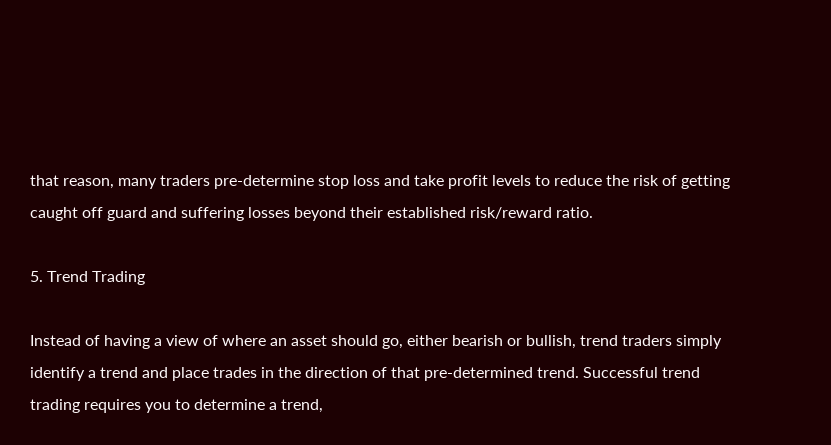that reason, many traders pre-determine stop loss and take profit levels to reduce the risk of getting caught off guard and suffering losses beyond their established risk/reward ratio.

5. Trend Trading

Instead of having a view of where an asset should go, either bearish or bullish, trend traders simply identify a trend and place trades in the direction of that pre-determined trend. Successful trend trading requires you to determine a trend,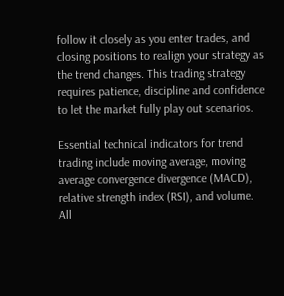follow it closely as you enter trades, and closing positions to realign your strategy as the trend changes. This trading strategy requires patience, discipline and confidence to let the market fully play out scenarios.

Essential technical indicators for trend trading include moving average, moving average convergence divergence (MACD), relative strength index (RSI), and volume. All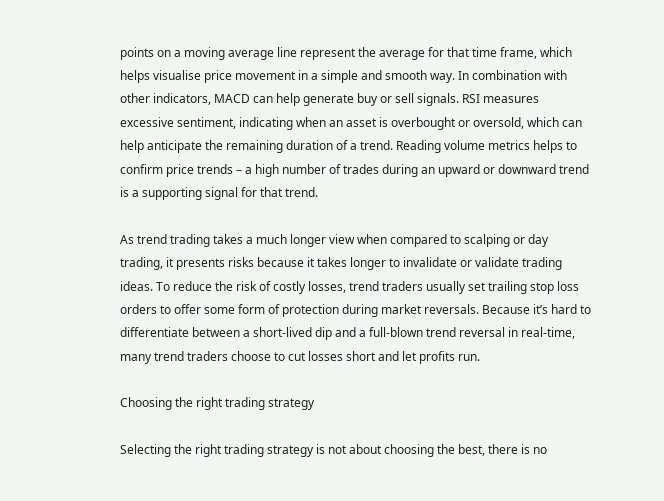points on a moving average line represent the average for that time frame, which helps visualise price movement in a simple and smooth way. In combination with other indicators, MACD can help generate buy or sell signals. RSI measures excessive sentiment, indicating when an asset is overbought or oversold, which can help anticipate the remaining duration of a trend. Reading volume metrics helps to confirm price trends – a high number of trades during an upward or downward trend is a supporting signal for that trend.

As trend trading takes a much longer view when compared to scalping or day trading, it presents risks because it takes longer to invalidate or validate trading ideas. To reduce the risk of costly losses, trend traders usually set trailing stop loss orders to offer some form of protection during market reversals. Because it’s hard to differentiate between a short-lived dip and a full-blown trend reversal in real-time, many trend traders choose to cut losses short and let profits run.

Choosing the right trading strategy

Selecting the right trading strategy is not about choosing the best, there is no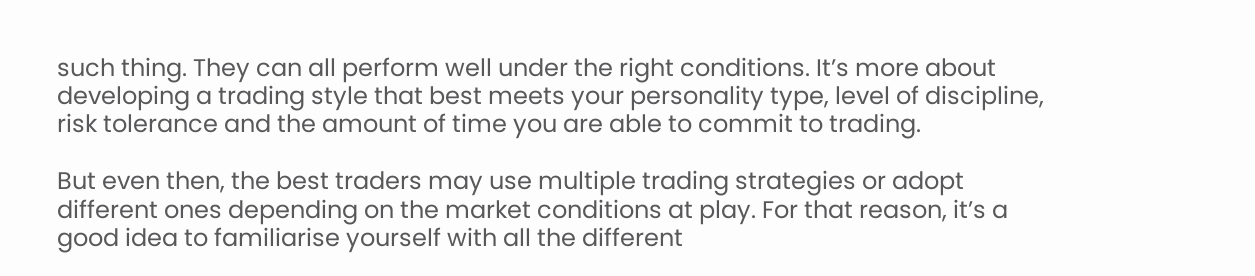such thing. They can all perform well under the right conditions. It’s more about developing a trading style that best meets your personality type, level of discipline, risk tolerance and the amount of time you are able to commit to trading.

But even then, the best traders may use multiple trading strategies or adopt different ones depending on the market conditions at play. For that reason, it’s a good idea to familiarise yourself with all the different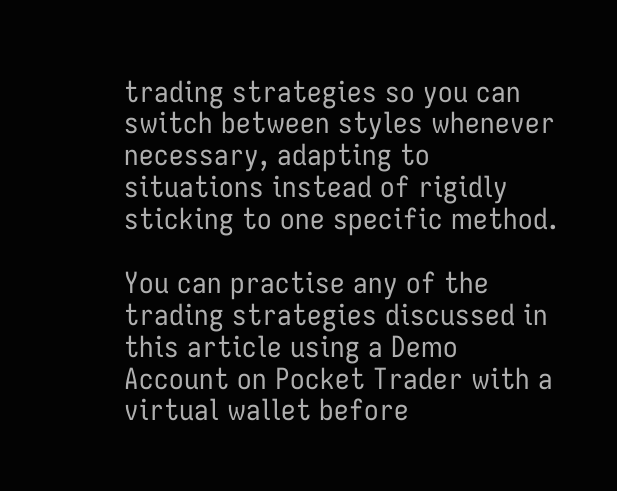trading strategies so you can switch between styles whenever necessary, adapting to situations instead of rigidly sticking to one specific method.

You can practise any of the trading strategies discussed in this article using a Demo Account on Pocket Trader with a virtual wallet before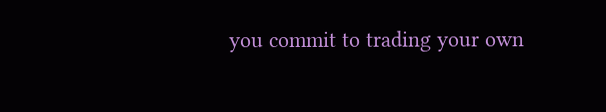you commit to trading your own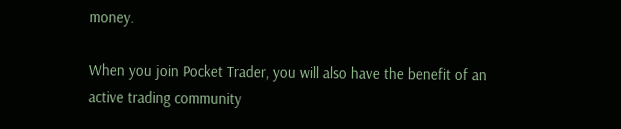money.

When you join Pocket Trader, you will also have the benefit of an active trading community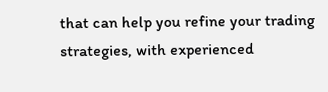that can help you refine your trading strategies, with experienced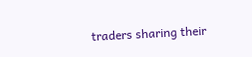traders sharing their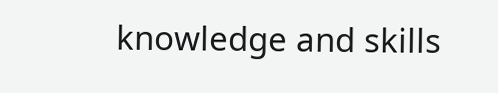knowledge and skills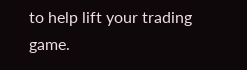to help lift your trading game.